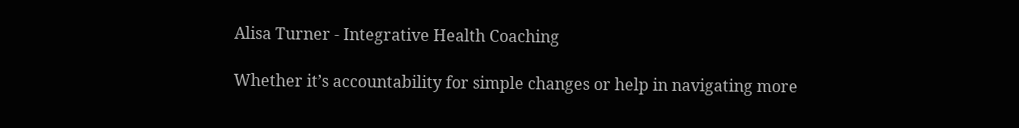Alisa Turner - Integrative Health Coaching

Whether it’s accountability for simple changes or help in navigating more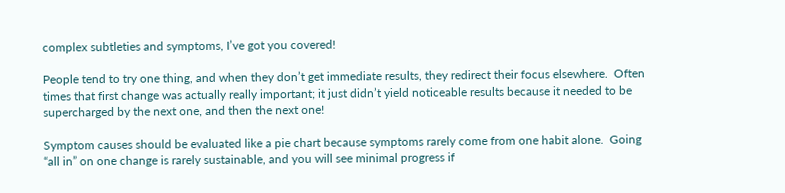complex subtleties and symptoms, I’ve got you covered!

People tend to try one thing, and when they don’t get immediate results, they redirect their focus elsewhere.  Often times that first change was actually really important; it just didn’t yield noticeable results because it needed to be supercharged by the next one, and then the next one!

Symptom causes should be evaluated like a pie chart because symptoms rarely come from one habit alone.  Going “all in” on one change is rarely sustainable, and you will see minimal progress if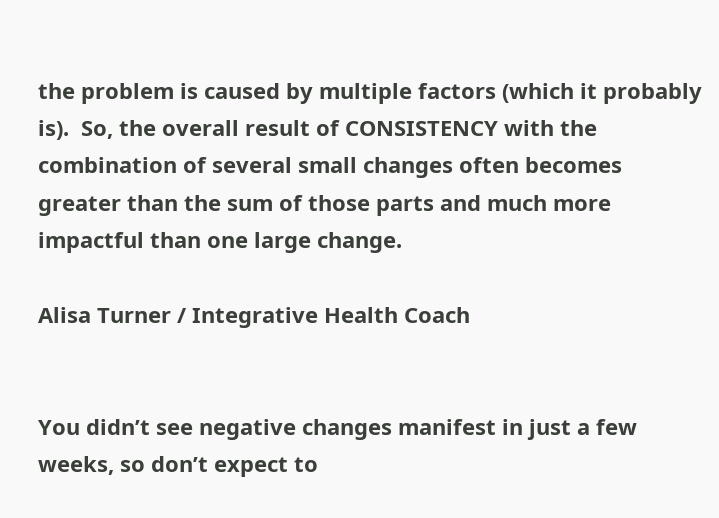the problem is caused by multiple factors (which it probably is).  So, the overall result of CONSISTENCY with the combination of several small changes often becomes greater than the sum of those parts and much more impactful than one large change.

Alisa Turner / Integrative Health Coach


You didn’t see negative changes manifest in just a few weeks, so don’t expect to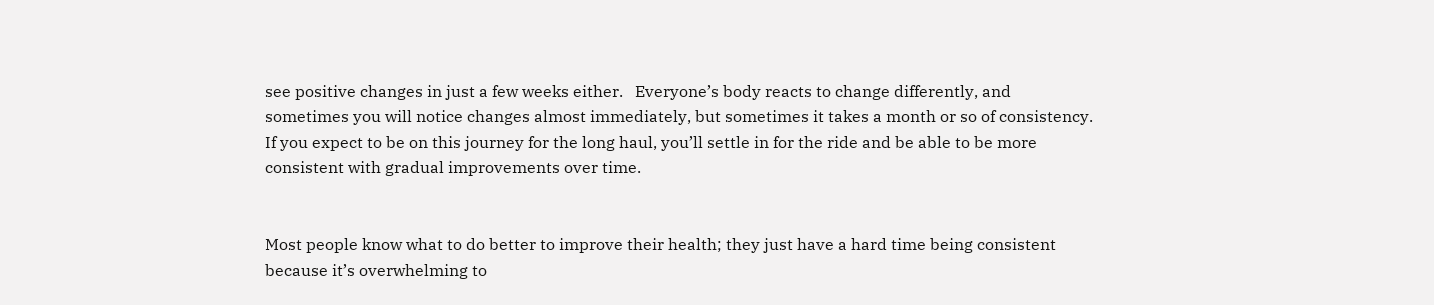see positive changes in just a few weeks either.   Everyone’s body reacts to change differently, and sometimes you will notice changes almost immediately, but sometimes it takes a month or so of consistency.  If you expect to be on this journey for the long haul, you’ll settle in for the ride and be able to be more consistent with gradual improvements over time.


Most people know what to do better to improve their health; they just have a hard time being consistent because it’s overwhelming to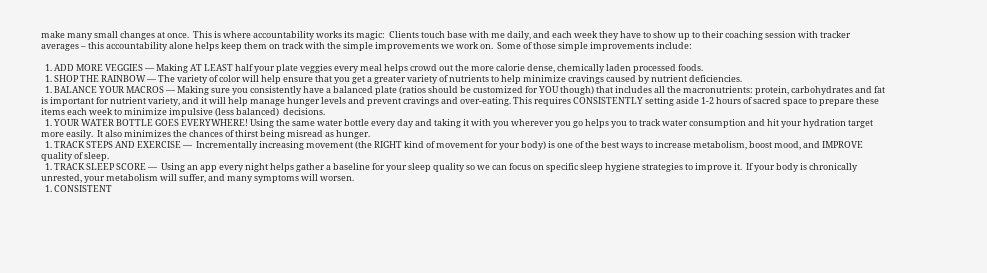make many small changes at once.  This is where accountability works its magic:  Clients touch base with me daily, and each week they have to show up to their coaching session with tracker averages – this accountability alone helps keep them on track with the simple improvements we work on.  Some of those simple improvements include:

  1. ADD MORE VEGGIES — Making AT LEAST half your plate veggies every meal helps crowd out the more calorie dense, chemically laden processed foods.
  1. SHOP THE RAINBOW — The variety of color will help ensure that you get a greater variety of nutrients to help minimize cravings caused by nutrient deficiencies.
  1. BALANCE YOUR MACROS — Making sure you consistently have a balanced plate (ratios should be customized for YOU though) that includes all the macronutrients: protein, carbohydrates and fat is important for nutrient variety, and it will help manage hunger levels and prevent cravings and over-eating. This requires CONSISTENTLY setting aside 1-2 hours of sacred space to prepare these items each week to minimize impulsive (less balanced)  decisions.
  1. YOUR WATER BOTTLE GOES EVERYWHERE! Using the same water bottle every day and taking it with you wherever you go helps you to track water consumption and hit your hydration target more easily.  It also minimizes the chances of thirst being misread as hunger.
  1. TRACK STEPS AND EXERCISE —  Incrementally increasing movement (the RIGHT kind of movement for your body) is one of the best ways to increase metabolism, boost mood, and IMPROVE quality of sleep.
  1. TRACK SLEEP SCORE —  Using an app every night helps gather a baseline for your sleep quality so we can focus on specific sleep hygiene strategies to improve it.  If your body is chronically unrested, your metabolism will suffer, and many symptoms will worsen.
  1. CONSISTENT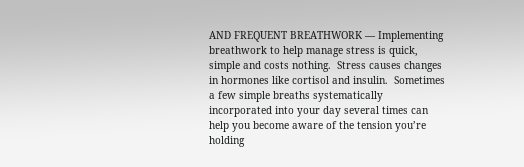AND FREQUENT BREATHWORK — Implementing breathwork to help manage stress is quick, simple and costs nothing.  Stress causes changes in hormones like cortisol and insulin.  Sometimes a few simple breaths systematically incorporated into your day several times can help you become aware of the tension you’re holding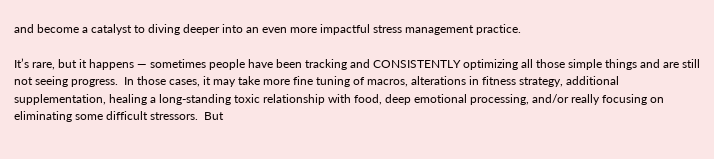and become a catalyst to diving deeper into an even more impactful stress management practice.

It’s rare, but it happens — sometimes people have been tracking and CONSISTENTLY optimizing all those simple things and are still not seeing progress.  In those cases, it may take more fine tuning of macros, alterations in fitness strategy, additional supplementation, healing a long-standing toxic relationship with food, deep emotional processing, and/or really focusing on eliminating some difficult stressors.  But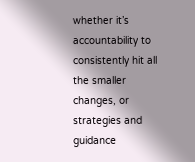whether it’s accountability to consistently hit all the smaller changes, or strategies and guidance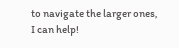to navigate the larger ones,  I can help!